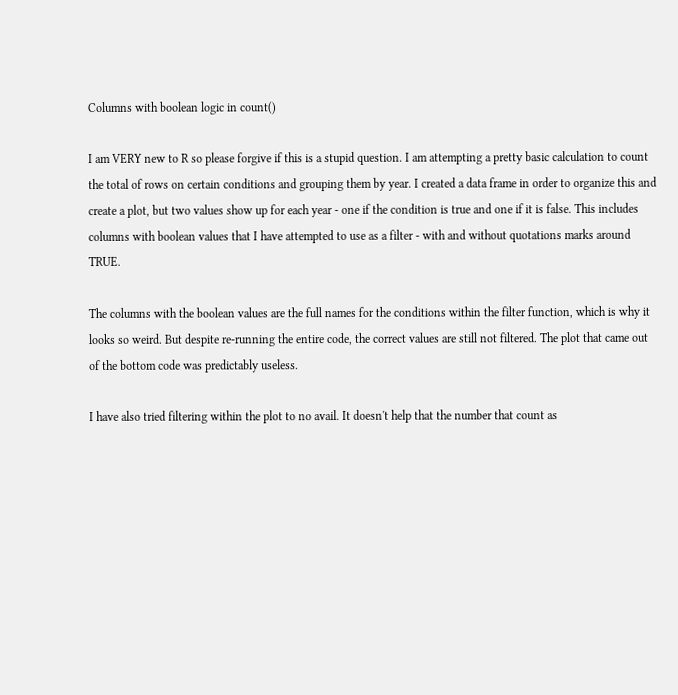Columns with boolean logic in count()

I am VERY new to R so please forgive if this is a stupid question. I am attempting a pretty basic calculation to count the total of rows on certain conditions and grouping them by year. I created a data frame in order to organize this and create a plot, but two values show up for each year - one if the condition is true and one if it is false. This includes columns with boolean values that I have attempted to use as a filter - with and without quotations marks around TRUE.

The columns with the boolean values are the full names for the conditions within the filter function, which is why it looks so weird. But despite re-running the entire code, the correct values are still not filtered. The plot that came out of the bottom code was predictably useless.

I have also tried filtering within the plot to no avail. It doesn't help that the number that count as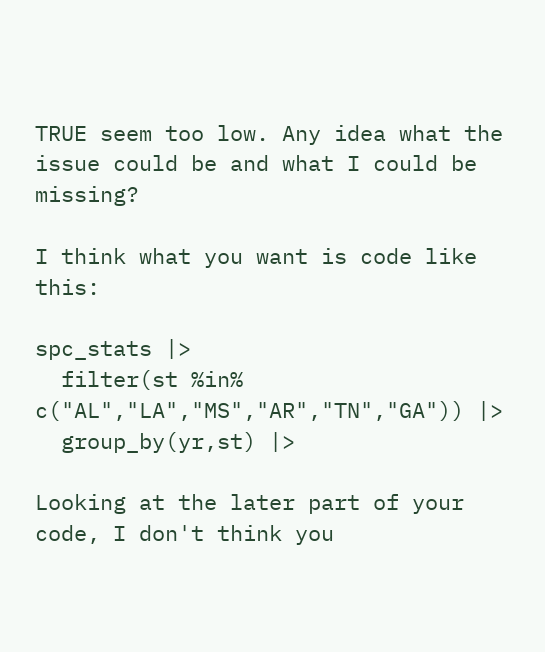TRUE seem too low. Any idea what the issue could be and what I could be missing?

I think what you want is code like this:

spc_stats |>
  filter(st %in% c("AL","LA","MS","AR","TN","GA")) |>
  group_by(yr,st) |>

Looking at the later part of your code, I don't think you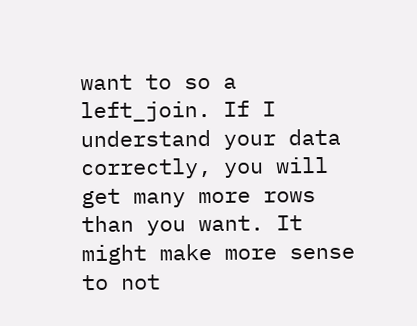want to so a left_join. If I understand your data correctly, you will get many more rows than you want. It might make more sense to not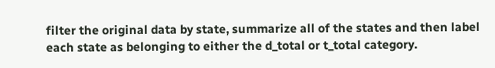filter the original data by state, summarize all of the states and then label each state as belonging to either the d_total or t_total category.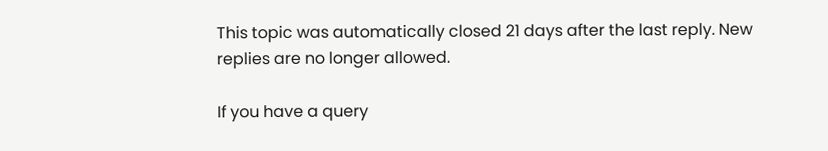This topic was automatically closed 21 days after the last reply. New replies are no longer allowed.

If you have a query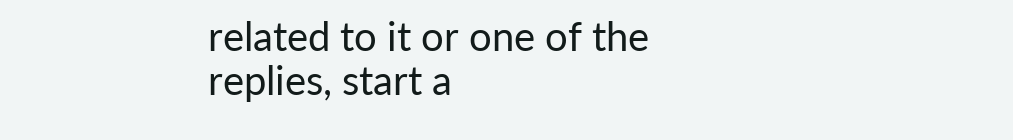related to it or one of the replies, start a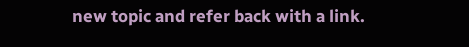new topic and refer back with a link.